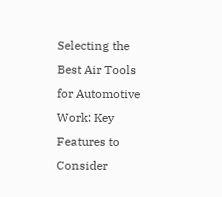Selecting the Best Air Tools for Automotive Work: Key Features to Consider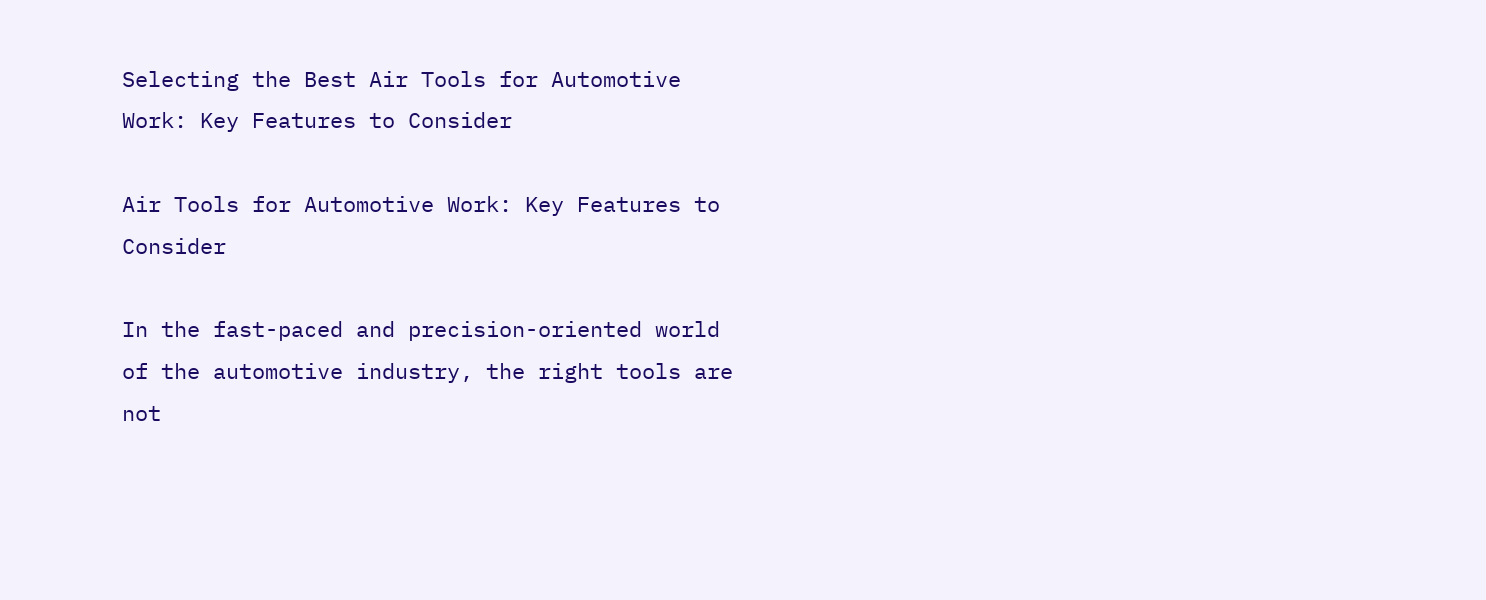Selecting the Best Air Tools for Automotive Work: Key Features to Consider

Air Tools for Automotive Work: Key Features to Consider

In the fast-paced and precision-oriented world of the automotive industry, the right tools are not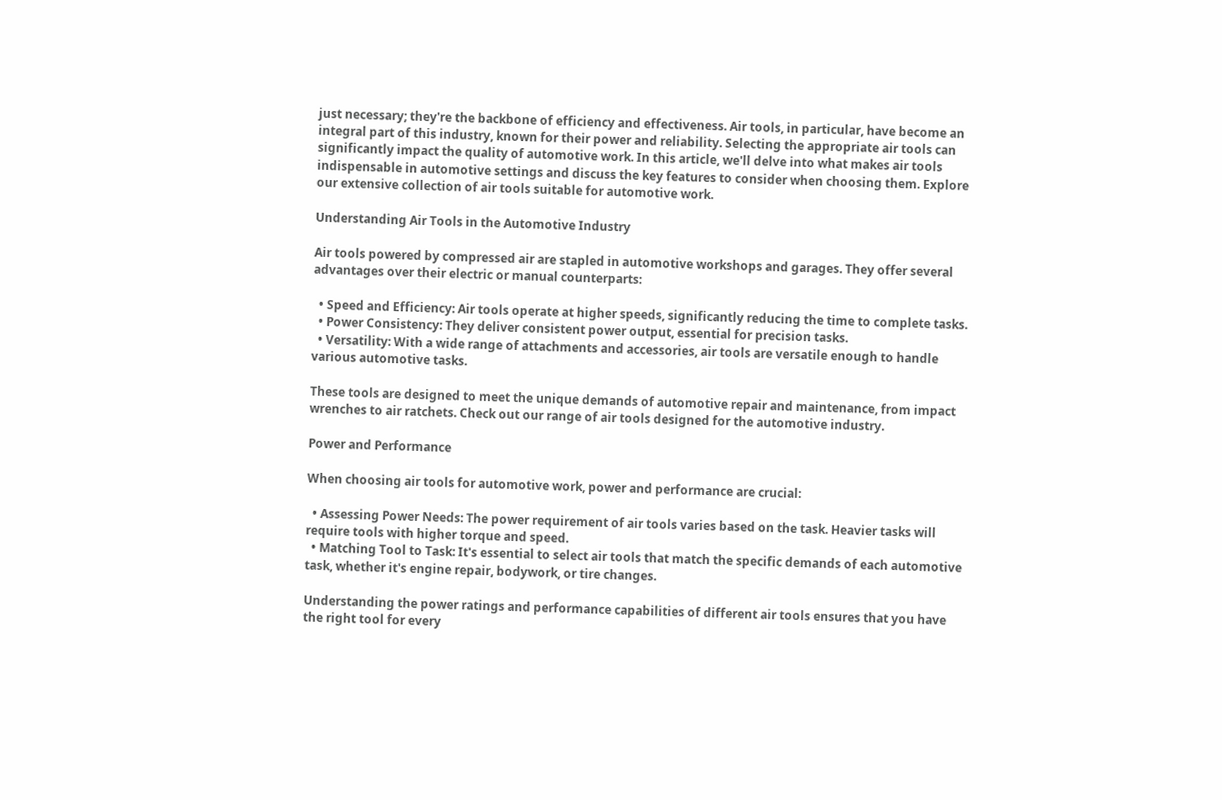just necessary; they're the backbone of efficiency and effectiveness. Air tools, in particular, have become an integral part of this industry, known for their power and reliability. Selecting the appropriate air tools can significantly impact the quality of automotive work. In this article, we'll delve into what makes air tools indispensable in automotive settings and discuss the key features to consider when choosing them. Explore our extensive collection of air tools suitable for automotive work.

Understanding Air Tools in the Automotive Industry

Air tools powered by compressed air are stapled in automotive workshops and garages. They offer several advantages over their electric or manual counterparts:

  • Speed and Efficiency: Air tools operate at higher speeds, significantly reducing the time to complete tasks.
  • Power Consistency: They deliver consistent power output, essential for precision tasks.
  • Versatility: With a wide range of attachments and accessories, air tools are versatile enough to handle various automotive tasks.

These tools are designed to meet the unique demands of automotive repair and maintenance, from impact wrenches to air ratchets. Check out our range of air tools designed for the automotive industry.

Power and Performance

When choosing air tools for automotive work, power and performance are crucial:

  • Assessing Power Needs: The power requirement of air tools varies based on the task. Heavier tasks will require tools with higher torque and speed.
  • Matching Tool to Task: It's essential to select air tools that match the specific demands of each automotive task, whether it's engine repair, bodywork, or tire changes.

Understanding the power ratings and performance capabilities of different air tools ensures that you have the right tool for every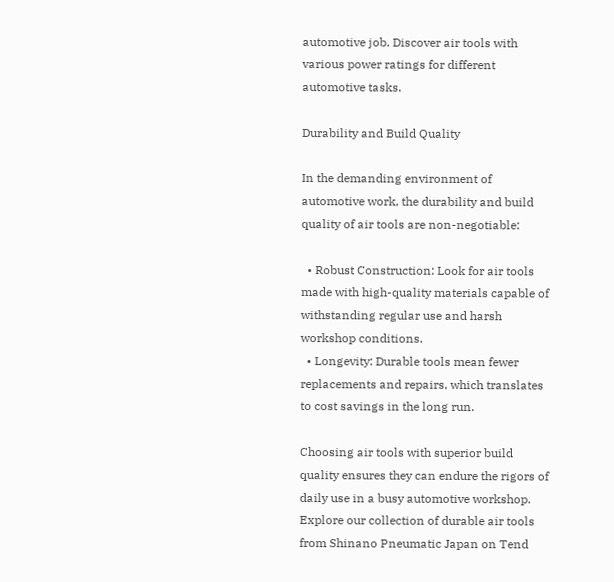automotive job. Discover air tools with various power ratings for different automotive tasks.

Durability and Build Quality

In the demanding environment of automotive work, the durability and build quality of air tools are non-negotiable:

  • Robust Construction: Look for air tools made with high-quality materials capable of withstanding regular use and harsh workshop conditions.
  • Longevity: Durable tools mean fewer replacements and repairs, which translates to cost savings in the long run.

Choosing air tools with superior build quality ensures they can endure the rigors of daily use in a busy automotive workshop. Explore our collection of durable air tools from Shinano Pneumatic Japan on Tend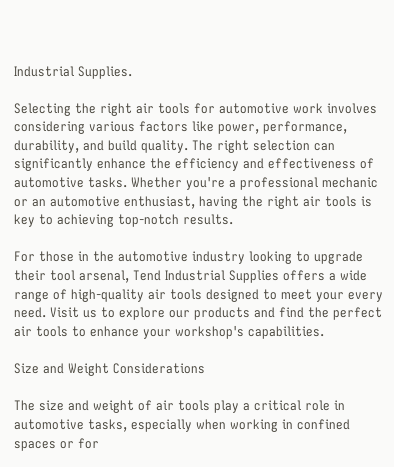Industrial Supplies.

Selecting the right air tools for automotive work involves considering various factors like power, performance, durability, and build quality. The right selection can significantly enhance the efficiency and effectiveness of automotive tasks. Whether you're a professional mechanic or an automotive enthusiast, having the right air tools is key to achieving top-notch results.

For those in the automotive industry looking to upgrade their tool arsenal, Tend Industrial Supplies offers a wide range of high-quality air tools designed to meet your every need. Visit us to explore our products and find the perfect air tools to enhance your workshop's capabilities.

Size and Weight Considerations

The size and weight of air tools play a critical role in automotive tasks, especially when working in confined spaces or for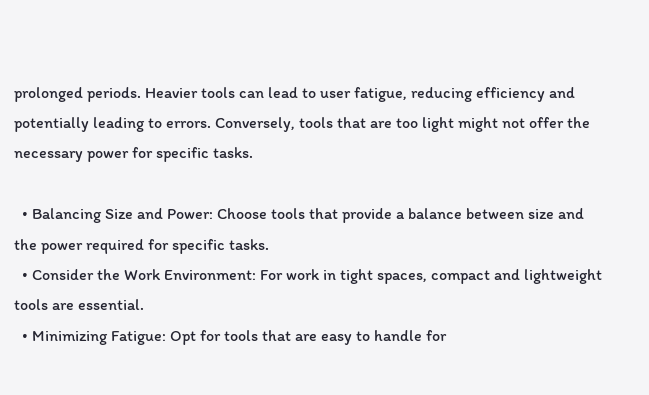prolonged periods. Heavier tools can lead to user fatigue, reducing efficiency and potentially leading to errors. Conversely, tools that are too light might not offer the necessary power for specific tasks.

  • Balancing Size and Power: Choose tools that provide a balance between size and the power required for specific tasks.
  • Consider the Work Environment: For work in tight spaces, compact and lightweight tools are essential.
  • Minimizing Fatigue: Opt for tools that are easy to handle for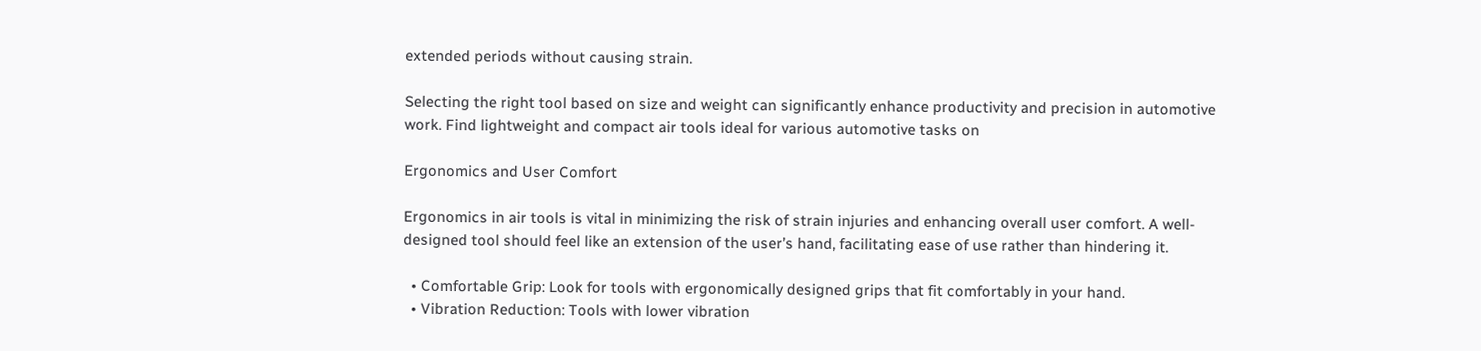extended periods without causing strain.

Selecting the right tool based on size and weight can significantly enhance productivity and precision in automotive work. Find lightweight and compact air tools ideal for various automotive tasks on

Ergonomics and User Comfort

Ergonomics in air tools is vital in minimizing the risk of strain injuries and enhancing overall user comfort. A well-designed tool should feel like an extension of the user’s hand, facilitating ease of use rather than hindering it.

  • Comfortable Grip: Look for tools with ergonomically designed grips that fit comfortably in your hand.
  • Vibration Reduction: Tools with lower vibration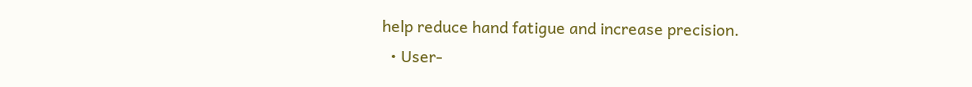help reduce hand fatigue and increase precision.
  • User-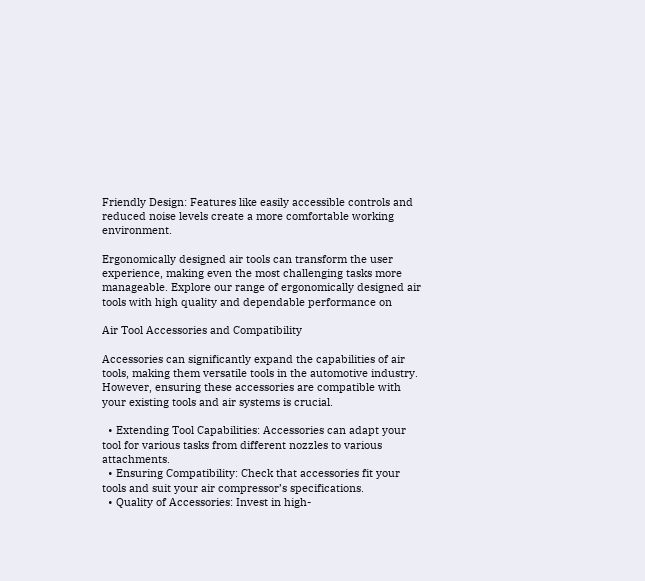Friendly Design: Features like easily accessible controls and reduced noise levels create a more comfortable working environment.

Ergonomically designed air tools can transform the user experience, making even the most challenging tasks more manageable. Explore our range of ergonomically designed air tools with high quality and dependable performance on

Air Tool Accessories and Compatibility

Accessories can significantly expand the capabilities of air tools, making them versatile tools in the automotive industry. However, ensuring these accessories are compatible with your existing tools and air systems is crucial.

  • Extending Tool Capabilities: Accessories can adapt your tool for various tasks from different nozzles to various attachments.
  • Ensuring Compatibility: Check that accessories fit your tools and suit your air compressor’s specifications.
  • Quality of Accessories: Invest in high-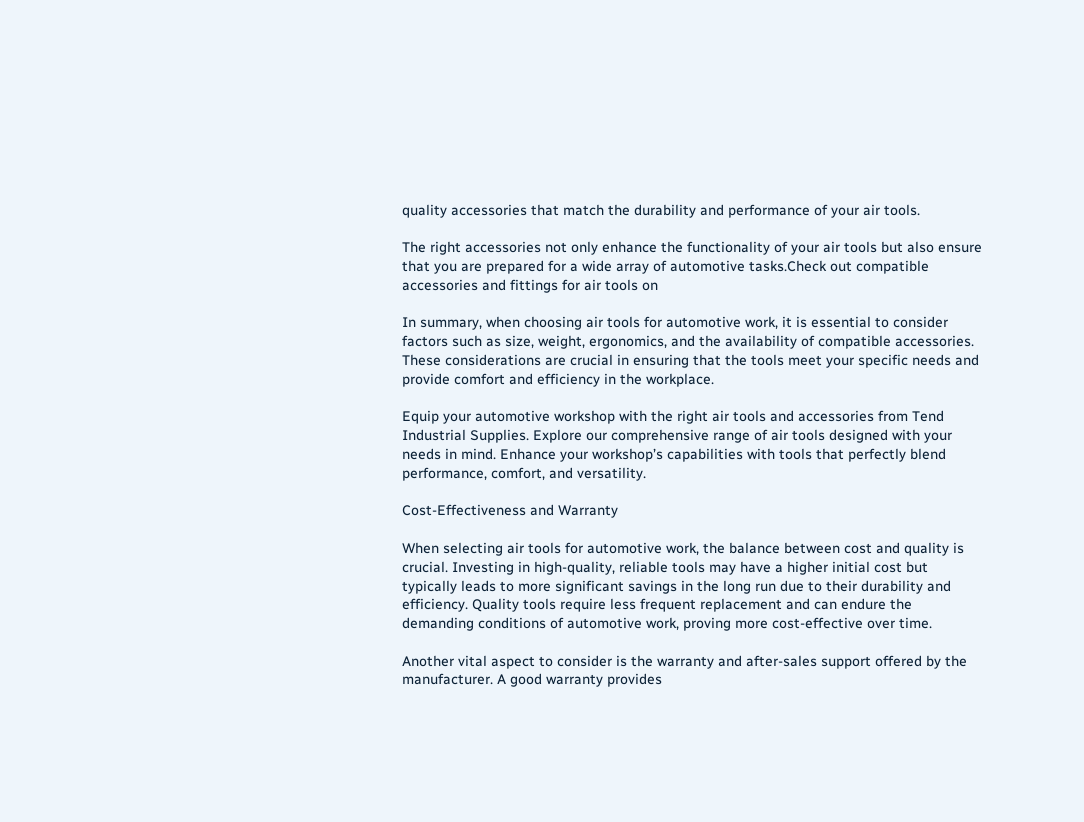quality accessories that match the durability and performance of your air tools.

The right accessories not only enhance the functionality of your air tools but also ensure that you are prepared for a wide array of automotive tasks.Check out compatible accessories and fittings for air tools on

In summary, when choosing air tools for automotive work, it is essential to consider factors such as size, weight, ergonomics, and the availability of compatible accessories. These considerations are crucial in ensuring that the tools meet your specific needs and provide comfort and efficiency in the workplace.

Equip your automotive workshop with the right air tools and accessories from Tend Industrial Supplies. Explore our comprehensive range of air tools designed with your needs in mind. Enhance your workshop’s capabilities with tools that perfectly blend performance, comfort, and versatility.

Cost-Effectiveness and Warranty

When selecting air tools for automotive work, the balance between cost and quality is crucial. Investing in high-quality, reliable tools may have a higher initial cost but typically leads to more significant savings in the long run due to their durability and efficiency. Quality tools require less frequent replacement and can endure the demanding conditions of automotive work, proving more cost-effective over time.

Another vital aspect to consider is the warranty and after-sales support offered by the manufacturer. A good warranty provides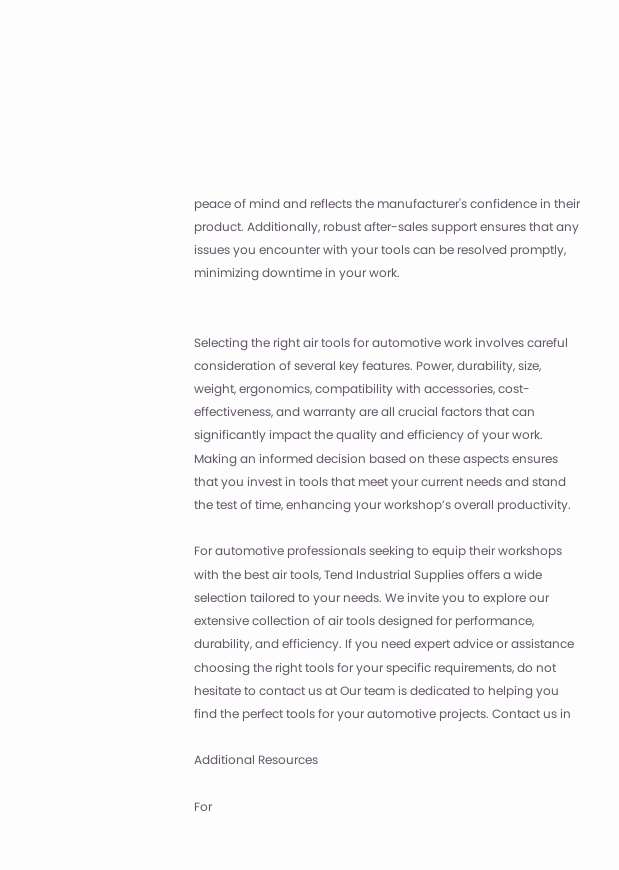peace of mind and reflects the manufacturer's confidence in their product. Additionally, robust after-sales support ensures that any issues you encounter with your tools can be resolved promptly, minimizing downtime in your work.


Selecting the right air tools for automotive work involves careful consideration of several key features. Power, durability, size, weight, ergonomics, compatibility with accessories, cost-effectiveness, and warranty are all crucial factors that can significantly impact the quality and efficiency of your work. Making an informed decision based on these aspects ensures that you invest in tools that meet your current needs and stand the test of time, enhancing your workshop’s overall productivity.

For automotive professionals seeking to equip their workshops with the best air tools, Tend Industrial Supplies offers a wide selection tailored to your needs. We invite you to explore our extensive collection of air tools designed for performance, durability, and efficiency. If you need expert advice or assistance choosing the right tools for your specific requirements, do not hesitate to contact us at Our team is dedicated to helping you find the perfect tools for your automotive projects. Contact us in

Additional Resources

For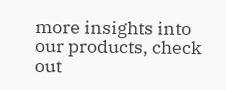more insights into our products, check out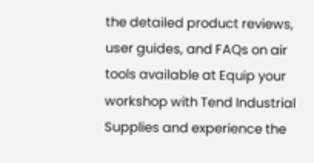the detailed product reviews, user guides, and FAQs on air tools available at Equip your workshop with Tend Industrial Supplies and experience the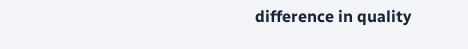difference in quality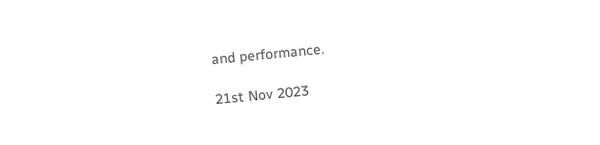and performance.

21st Nov 2023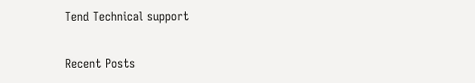Tend Technical support

Recent Posts